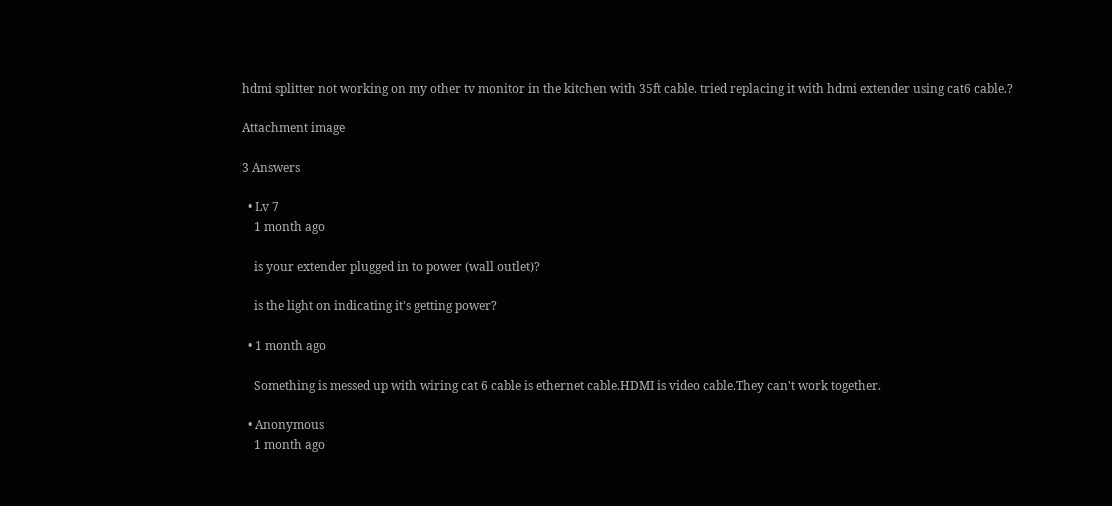hdmi splitter not working on my other tv monitor in the kitchen with 35ft cable. tried replacing it with hdmi extender using cat6 cable.?

Attachment image

3 Answers

  • Lv 7
    1 month ago

    is your extender plugged in to power (wall outlet)?

    is the light on indicating it's getting power?

  • 1 month ago

    Something is messed up with wiring cat 6 cable is ethernet cable.HDMI is video cable.They can't work together.

  • Anonymous
    1 month ago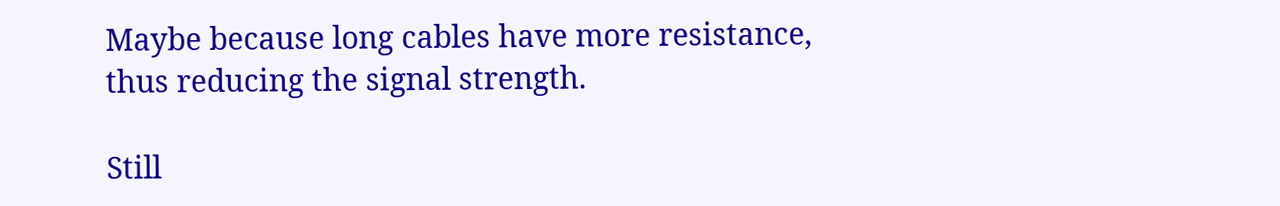Maybe because long cables have more resistance, thus reducing the signal strength.

Still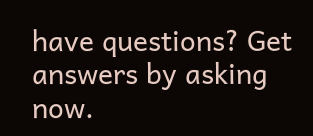have questions? Get answers by asking now.